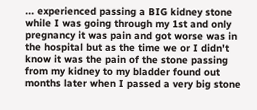... experienced passing a BIG kidney stone while I was going through my 1st and only pregnancy it was pain and got worse was in the hospital but as the time we or I didn't know it was the pain of the stone passing from my kidney to my bladder found out months later when I passed a very big stone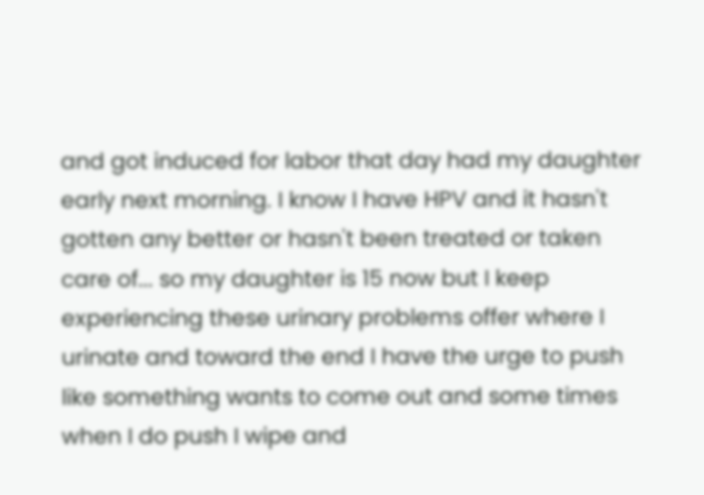and got induced for labor that day had my daughter early next morning. I know I have HPV and it hasn't gotten any better or hasn't been treated or taken care of... so my daughter is 15 now but I keep experiencing these urinary problems offer where I urinate and toward the end I have the urge to push like something wants to come out and some times when I do push I wipe and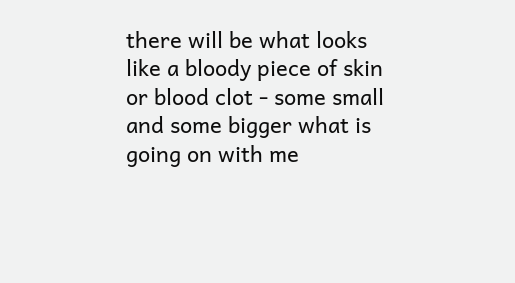there will be what looks like a bloody piece of skin or blood clot - some small and some bigger what is going on with me